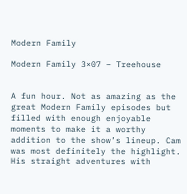Modern Family

Modern Family 3×07 – Treehouse


A fun hour. Not as amazing as the great Modern Family episodes but filled with enough enjoyable moments to make it a worthy addition to the show’s lineup. Cam was most definitely the highlight. His straight adventures with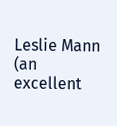Leslie Mann (an excellent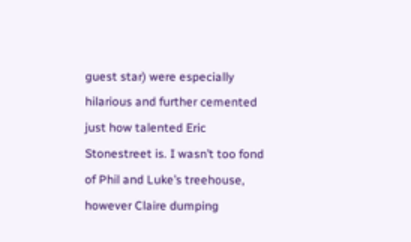guest star) were especially hilarious and further cemented just how talented Eric Stonestreet is. I wasn’t too fond of Phil and Luke’s treehouse, however Claire dumping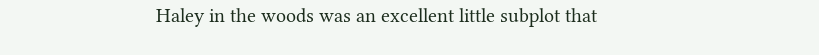Haley in the woods was an excellent little subplot that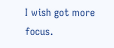I wish got more focus.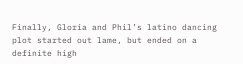Finally, Gloria and Phil’s latino dancing plot started out lame, but ended on a definite high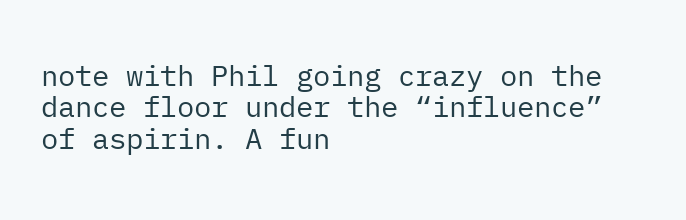note with Phil going crazy on the dance floor under the “influence” of aspirin. A fun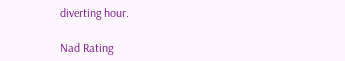diverting hour.

Nad Rating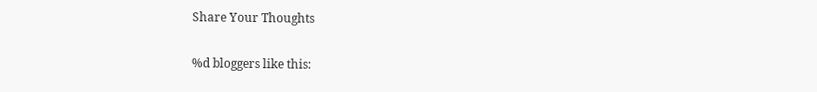Share Your Thoughts

%d bloggers like this: